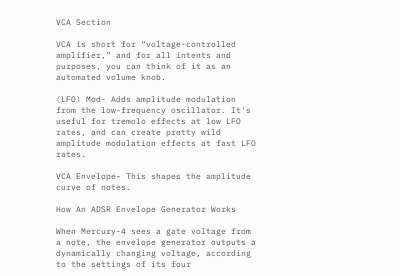VCA Section

VCA is short for “voltage-controlled amplifier,” and for all intents and purposes, you can think of it as an automated volume knob.

(LFO) Mod- Adds amplitude modulation from the low-frequency oscillator. It's useful for tremolo effects at low LFO rates, and can create pretty wild amplitude modulation effects at fast LFO rates.

VCA Envelope- This shapes the amplitude curve of notes.

How An ADSR Envelope Generator Works

When Mercury-4 sees a gate voltage from a note, the envelope generator outputs a dynamically changing voltage, according to the settings of its four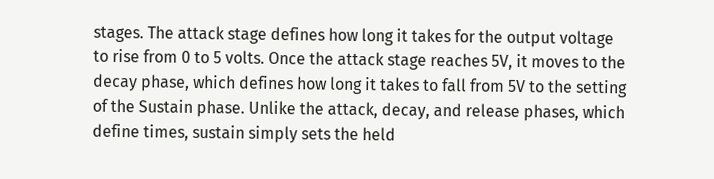stages. The attack stage defines how long it takes for the output voltage to rise from 0 to 5 volts. Once the attack stage reaches 5V, it moves to the decay phase, which defines how long it takes to fall from 5V to the setting of the Sustain phase. Unlike the attack, decay, and release phases, which define times, sustain simply sets the held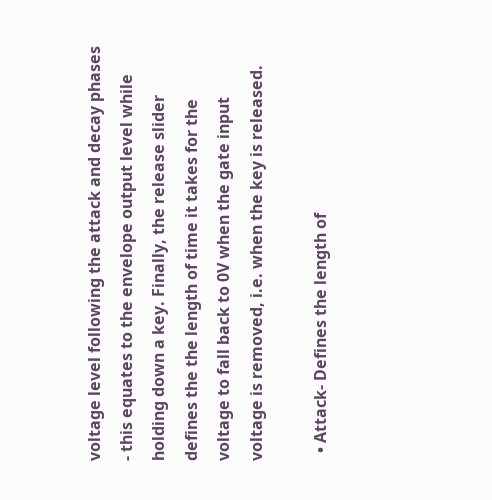voltage level following the attack and decay phases - this equates to the envelope output level while holding down a key. Finally, the release slider defines the the length of time it takes for the voltage to fall back to 0V when the gate input voltage is removed, i.e. when the key is released.

  • Attack- Defines the length of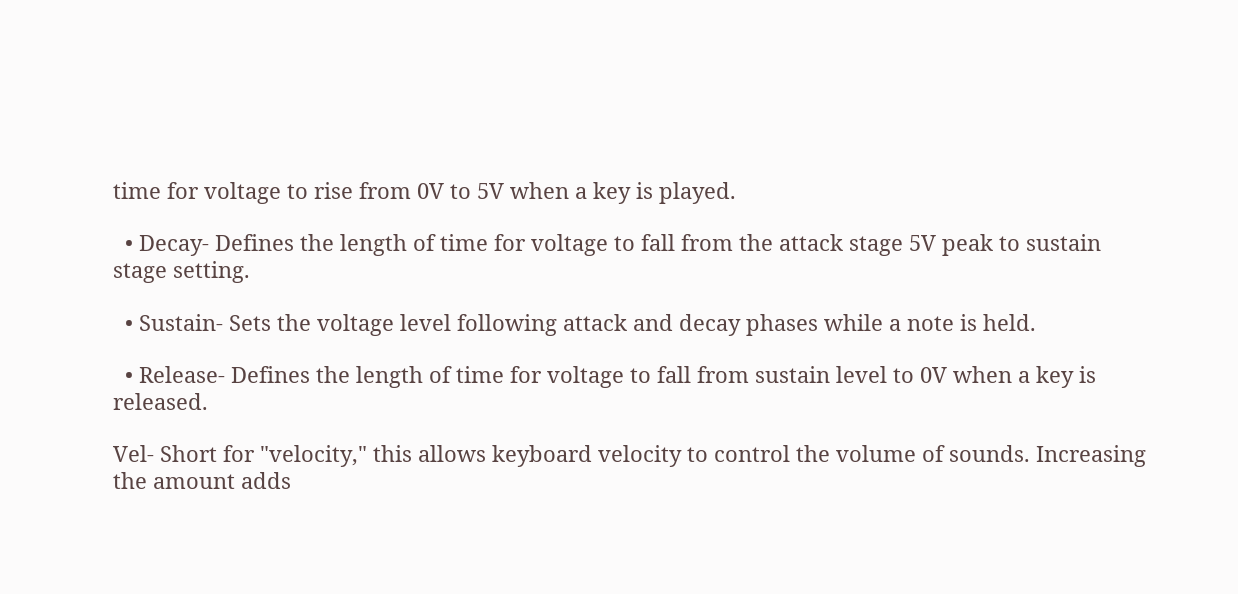time for voltage to rise from 0V to 5V when a key is played.

  • Decay- Defines the length of time for voltage to fall from the attack stage 5V peak to sustain stage setting.

  • Sustain- Sets the voltage level following attack and decay phases while a note is held.

  • Release- Defines the length of time for voltage to fall from sustain level to 0V when a key is released.

Vel- Short for "velocity," this allows keyboard velocity to control the volume of sounds. Increasing the amount adds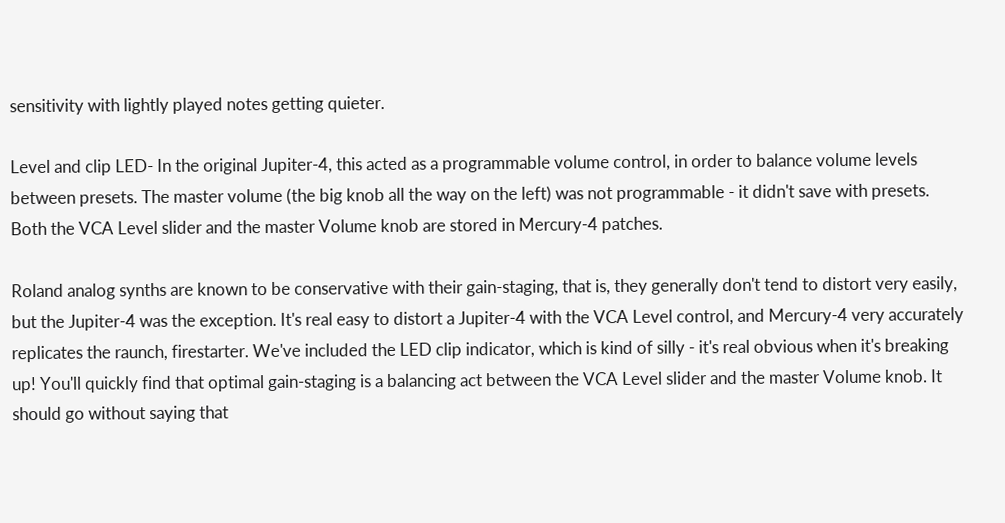sensitivity with lightly played notes getting quieter.

Level and clip LED- In the original Jupiter-4, this acted as a programmable volume control, in order to balance volume levels between presets. The master volume (the big knob all the way on the left) was not programmable - it didn't save with presets. Both the VCA Level slider and the master Volume knob are stored in Mercury-4 patches.

Roland analog synths are known to be conservative with their gain-staging, that is, they generally don't tend to distort very easily, but the Jupiter-4 was the exception. It's real easy to distort a Jupiter-4 with the VCA Level control, and Mercury-4 very accurately replicates the raunch, firestarter. We've included the LED clip indicator, which is kind of silly - it's real obvious when it's breaking up! You'll quickly find that optimal gain-staging is a balancing act between the VCA Level slider and the master Volume knob. It should go without saying that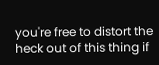you're free to distort the heck out of this thing if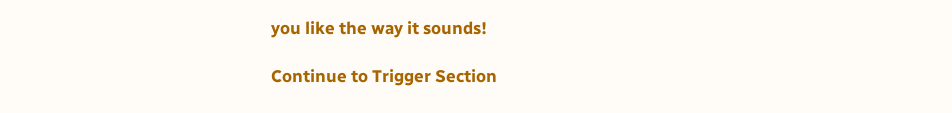you like the way it sounds!

Continue to Trigger Section